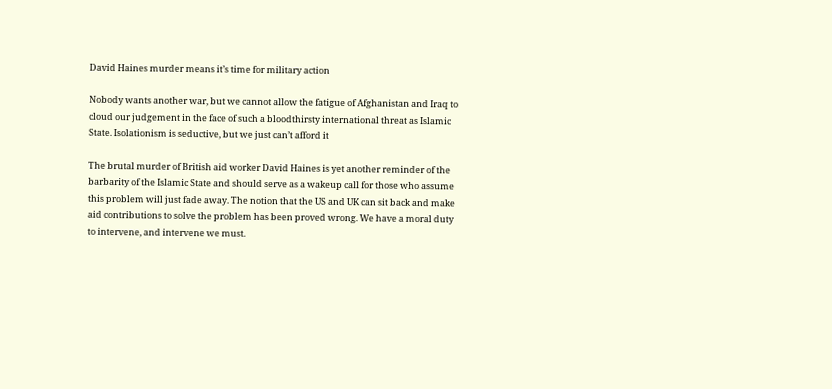David Haines murder means it’s time for military action

Nobody wants another war, but we cannot allow the fatigue of Afghanistan and Iraq to cloud our judgement in the face of such a bloodthirsty international threat as Islamic State. Isolationism is seductive, but we just can’t afford it

The brutal murder of British aid worker David Haines is yet another reminder of the barbarity of the Islamic State and should serve as a wakeup call for those who assume this problem will just fade away. The notion that the US and UK can sit back and make aid contributions to solve the problem has been proved wrong. We have a moral duty to intervene, and intervene we must.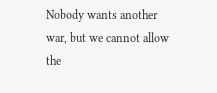Nobody wants another war, but we cannot allow the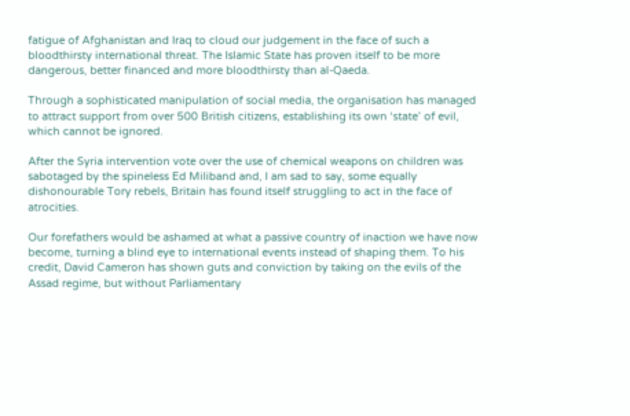fatigue of Afghanistan and Iraq to cloud our judgement in the face of such a bloodthirsty international threat. The Islamic State has proven itself to be more dangerous, better financed and more bloodthirsty than al-Qaeda.

Through a sophisticated manipulation of social media, the organisation has managed to attract support from over 500 British citizens, establishing its own ‘state’ of evil, which cannot be ignored.

After the Syria intervention vote over the use of chemical weapons on children was sabotaged by the spineless Ed Miliband and, I am sad to say, some equally dishonourable Tory rebels, Britain has found itself struggling to act in the face of atrocities.

Our forefathers would be ashamed at what a passive country of inaction we have now become, turning a blind eye to international events instead of shaping them. To his credit, David Cameron has shown guts and conviction by taking on the evils of the Assad regime, but without Parliamentary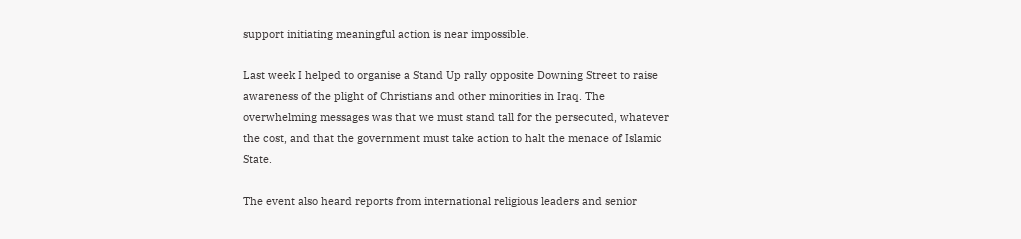support initiating meaningful action is near impossible.

Last week I helped to organise a Stand Up rally opposite Downing Street to raise awareness of the plight of Christians and other minorities in Iraq. The overwhelming messages was that we must stand tall for the persecuted, whatever the cost, and that the government must take action to halt the menace of Islamic State.

The event also heard reports from international religious leaders and senior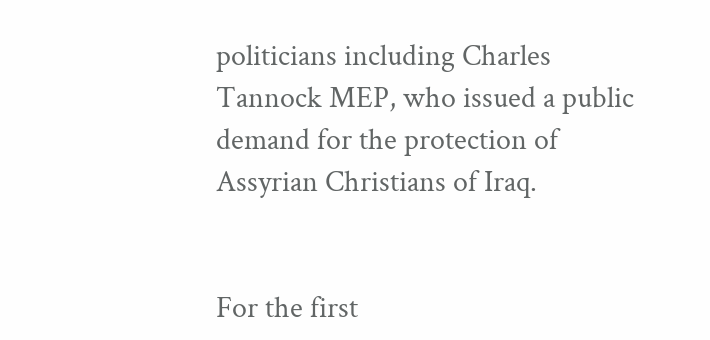politicians including Charles Tannock MEP, who issued a public demand for the protection of Assyrian Christians of Iraq.


For the first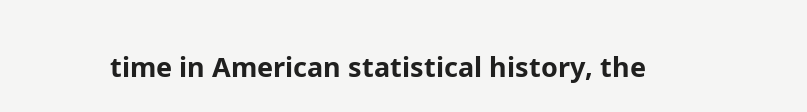time in American statistical history, the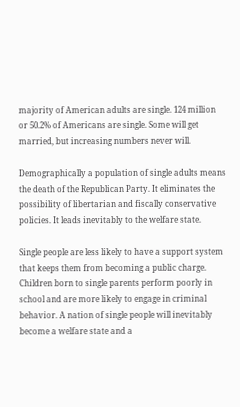majority of American adults are single. 124 million or 50.2% of Americans are single. Some will get married, but increasing numbers never will.

Demographically a population of single adults means the death of the Republican Party. It eliminates the possibility of libertarian and fiscally conservative policies. It leads inevitably to the welfare state.

Single people are less likely to have a support system that keeps them from becoming a public charge. Children born to single parents perform poorly in school and are more likely to engage in criminal behavior. A nation of single people will inevitably become a welfare state and a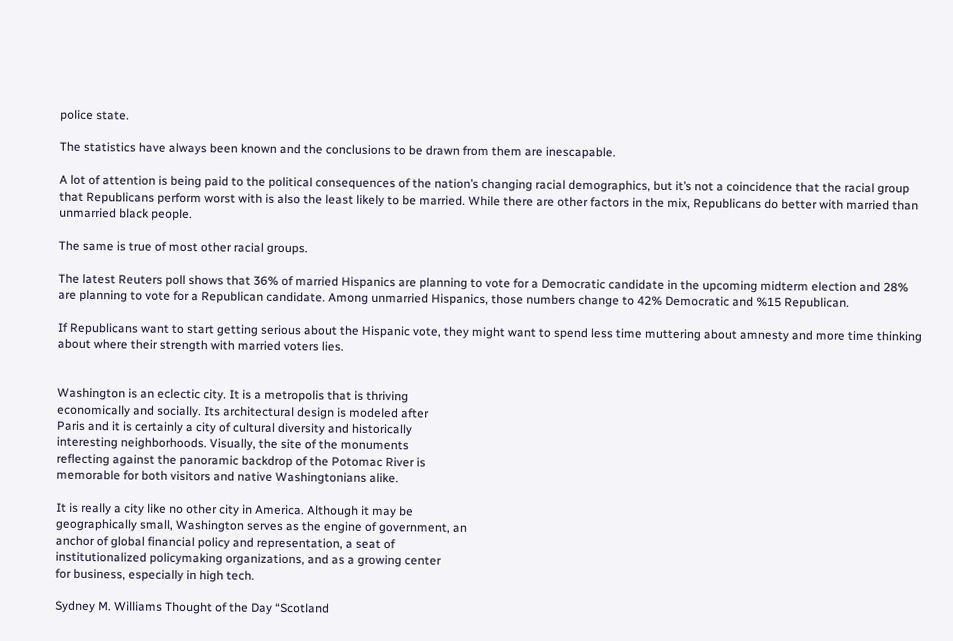police state.

The statistics have always been known and the conclusions to be drawn from them are inescapable.

A lot of attention is being paid to the political consequences of the nation’s changing racial demographics, but it’s not a coincidence that the racial group that Republicans perform worst with is also the least likely to be married. While there are other factors in the mix, Republicans do better with married than unmarried black people.

The same is true of most other racial groups.

The latest Reuters poll shows that 36% of married Hispanics are planning to vote for a Democratic candidate in the upcoming midterm election and 28% are planning to vote for a Republican candidate. Among unmarried Hispanics, those numbers change to 42% Democratic and %15 Republican.

If Republicans want to start getting serious about the Hispanic vote, they might want to spend less time muttering about amnesty and more time thinking about where their strength with married voters lies.


Washington is an eclectic city. It is a metropolis that is thriving
economically and socially. Its architectural design is modeled after
Paris and it is certainly a city of cultural diversity and historically
interesting neighborhoods. Visually, the site of the monuments
reflecting against the panoramic backdrop of the Potomac River is
memorable for both visitors and native Washingtonians alike.

It is really a city like no other city in America. Although it may be
geographically small, Washington serves as the engine of government, an
anchor of global financial policy and representation, a seat of
institutionalized policymaking organizations, and as a growing center
for business, especially in high tech.

Sydney M. Williams Thought of the Day “Scotland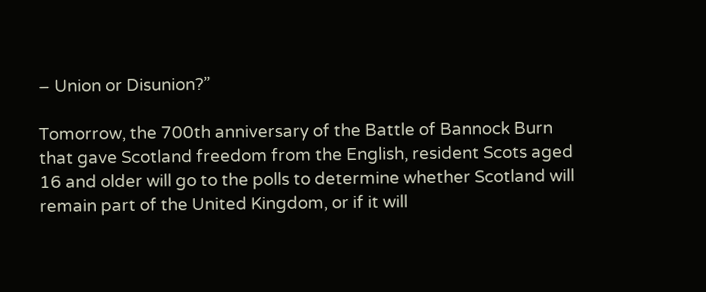– Union or Disunion?”

Tomorrow, the 700th anniversary of the Battle of Bannock Burn that gave Scotland freedom from the English, resident Scots aged 16 and older will go to the polls to determine whether Scotland will remain part of the United Kingdom, or if it will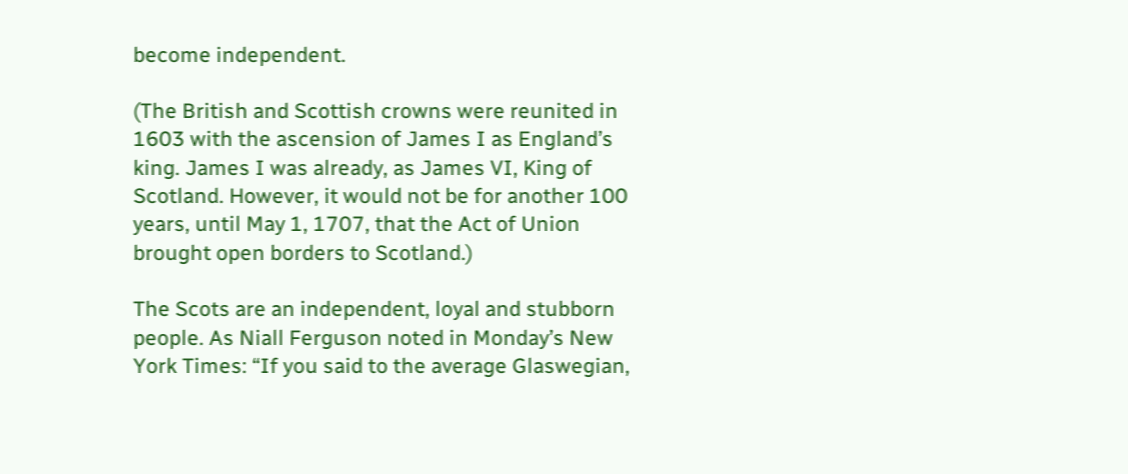become independent.

(The British and Scottish crowns were reunited in 1603 with the ascension of James I as England’s king. James I was already, as James VI, King of Scotland. However, it would not be for another 100 years, until May 1, 1707, that the Act of Union brought open borders to Scotland.)

The Scots are an independent, loyal and stubborn people. As Niall Ferguson noted in Monday’s New York Times: “If you said to the average Glaswegian,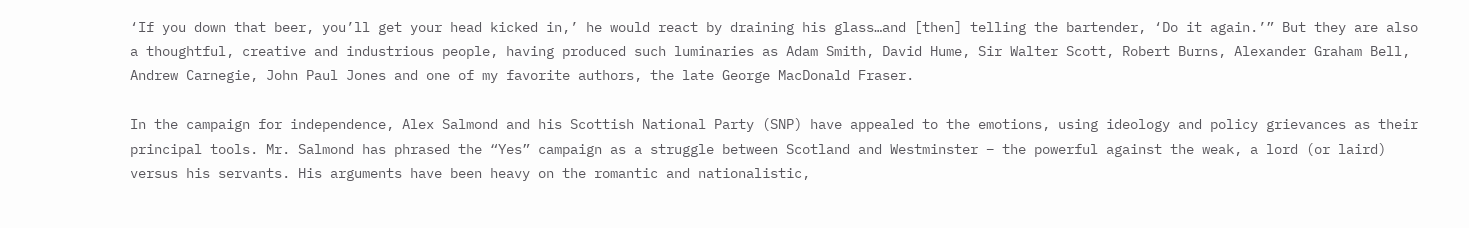‘If you down that beer, you’ll get your head kicked in,’ he would react by draining his glass…and [then] telling the bartender, ‘Do it again.’” But they are also a thoughtful, creative and industrious people, having produced such luminaries as Adam Smith, David Hume, Sir Walter Scott, Robert Burns, Alexander Graham Bell, Andrew Carnegie, John Paul Jones and one of my favorite authors, the late George MacDonald Fraser.

In the campaign for independence, Alex Salmond and his Scottish National Party (SNP) have appealed to the emotions, using ideology and policy grievances as their principal tools. Mr. Salmond has phrased the “Yes” campaign as a struggle between Scotland and Westminster – the powerful against the weak, a lord (or laird) versus his servants. His arguments have been heavy on the romantic and nationalistic,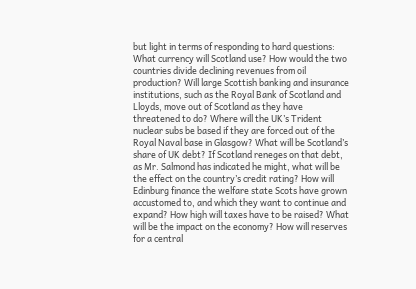but light in terms of responding to hard questions: What currency will Scotland use? How would the two countries divide declining revenues from oil production? Will large Scottish banking and insurance institutions, such as the Royal Bank of Scotland and Lloyds, move out of Scotland as they have threatened to do? Where will the UK’s Trident nuclear subs be based if they are forced out of the Royal Naval base in Glasgow? What will be Scotland’s share of UK debt? If Scotland reneges on that debt, as Mr. Salmond has indicated he might, what will be the effect on the country’s credit rating? How will Edinburg finance the welfare state Scots have grown accustomed to, and which they want to continue and expand? How high will taxes have to be raised? What will be the impact on the economy? How will reserves for a central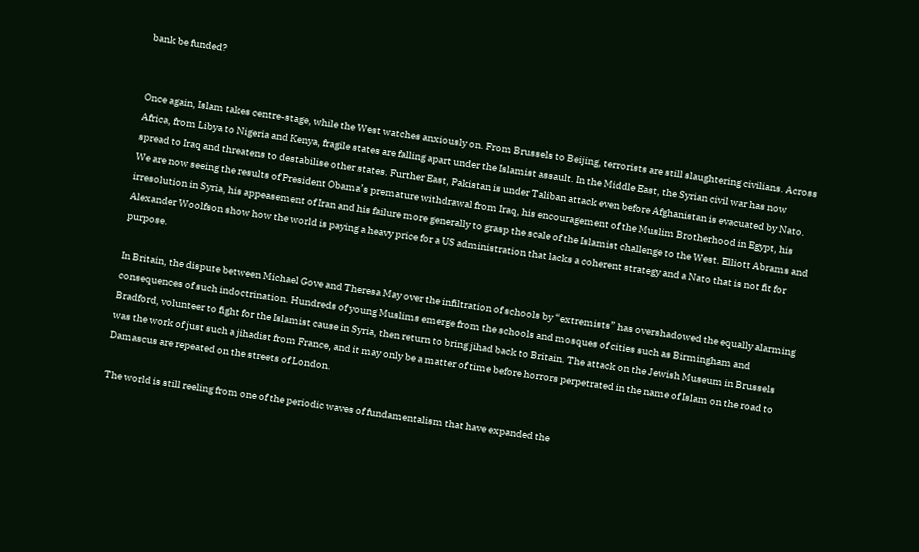bank be funded?


Once again, Islam takes centre-stage, while the West watches anxiously on. From Brussels to Beijing, terrorists are still slaughtering civilians. Across Africa, from Libya to Nigeria and Kenya, fragile states are falling apart under the Islamist assault. In the Middle East, the Syrian civil war has now spread to Iraq and threatens to destabilise other states. Further East, Pakistan is under Taliban attack even before Afghanistan is evacuated by Nato. We are now seeing the results of President Obama’s premature withdrawal from Iraq, his encouragement of the Muslim Brotherhood in Egypt, his irresolution in Syria, his appeasement of Iran and his failure more generally to grasp the scale of the Islamist challenge to the West. Elliott Abrams and Alexander Woolfson show how the world is paying a heavy price for a US administration that lacks a coherent strategy and a Nato that is not fit for purpose.

In Britain, the dispute between Michael Gove and Theresa May over the infiltration of schools by “extremists” has overshadowed the equally alarming consequences of such indoctrination. Hundreds of young Muslims emerge from the schools and mosques of cities such as Birmingham and Bradford, volunteer to fight for the Islamist cause in Syria, then return to bring jihad back to Britain. The attack on the Jewish Museum in Brussels was the work of just such a jihadist from France, and it may only be a matter of time before horrors perpetrated in the name of Islam on the road to Damascus are repeated on the streets of London.

The world is still reeling from one of the periodic waves of fundamentalism that have expanded the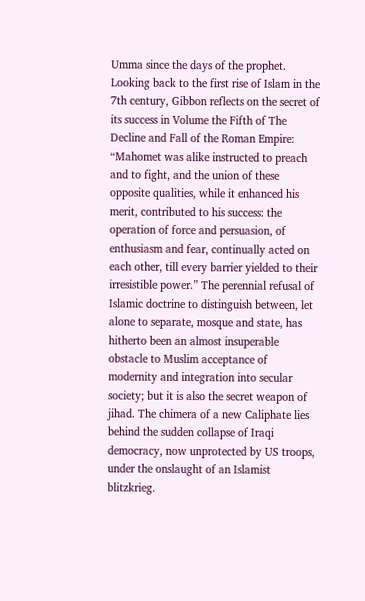Umma since the days of the prophet. Looking back to the first rise of Islam in the 7th century, Gibbon reflects on the secret of its success in Volume the Fifth of The Decline and Fall of the Roman Empire: “Mahomet was alike instructed to preach and to fight, and the union of these opposite qualities, while it enhanced his merit, contributed to his success: the operation of force and persuasion, of enthusiasm and fear, continually acted on each other, till every barrier yielded to their irresistible power.” The perennial refusal of Islamic doctrine to distinguish between, let alone to separate, mosque and state, has hitherto been an almost insuperable obstacle to Muslim acceptance of modernity and integration into secular society; but it is also the secret weapon of jihad. The chimera of a new Caliphate lies behind the sudden collapse of Iraqi democracy, now unprotected by US troops, under the onslaught of an Islamist blitzkrieg.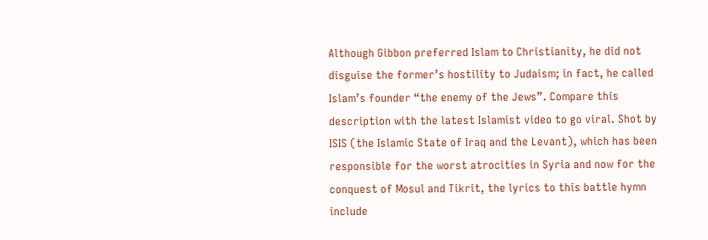Although Gibbon preferred Islam to Christianity, he did not disguise the former’s hostility to Judaism; in fact, he called Islam’s founder “the enemy of the Jews”. Compare this description with the latest Islamist video to go viral. Shot by ISIS (the Islamic State of Iraq and the Levant), which has been responsible for the worst atrocities in Syria and now for the conquest of Mosul and Tikrit, the lyrics to this battle hymn include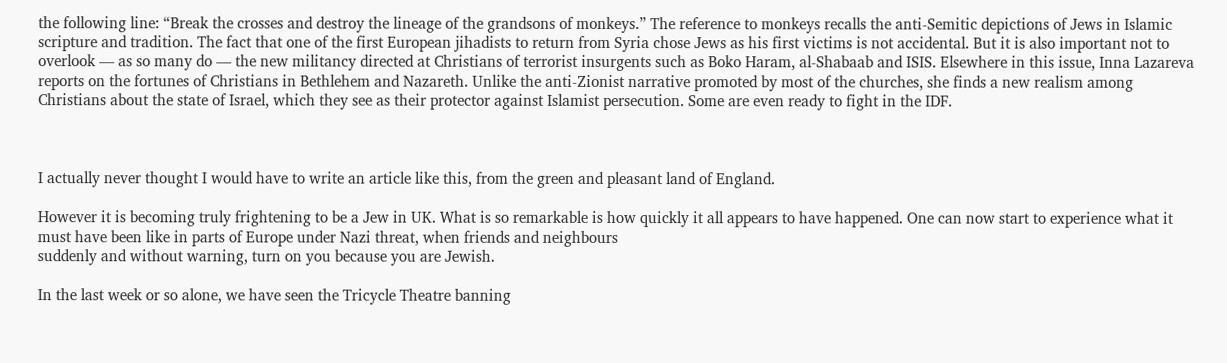the following line: “Break the crosses and destroy the lineage of the grandsons of monkeys.” The reference to monkeys recalls the anti-Semitic depictions of Jews in Islamic scripture and tradition. The fact that one of the first European jihadists to return from Syria chose Jews as his first victims is not accidental. But it is also important not to overlook — as so many do — the new militancy directed at Christians of terrorist insurgents such as Boko Haram, al-Shabaab and ISIS. Elsewhere in this issue, Inna Lazareva reports on the fortunes of Christians in Bethlehem and Nazareth. Unlike the anti-Zionist narrative promoted by most of the churches, she finds a new realism among Christians about the state of Israel, which they see as their protector against Islamist persecution. Some are even ready to fight in the IDF.



I actually never thought I would have to write an article like this, from the green and pleasant land of England.

However it is becoming truly frightening to be a Jew in UK. What is so remarkable is how quickly it all appears to have happened. One can now start to experience what it must have been like in parts of Europe under Nazi threat, when friends and neighbours
suddenly and without warning, turn on you because you are Jewish.

In the last week or so alone, we have seen the Tricycle Theatre banning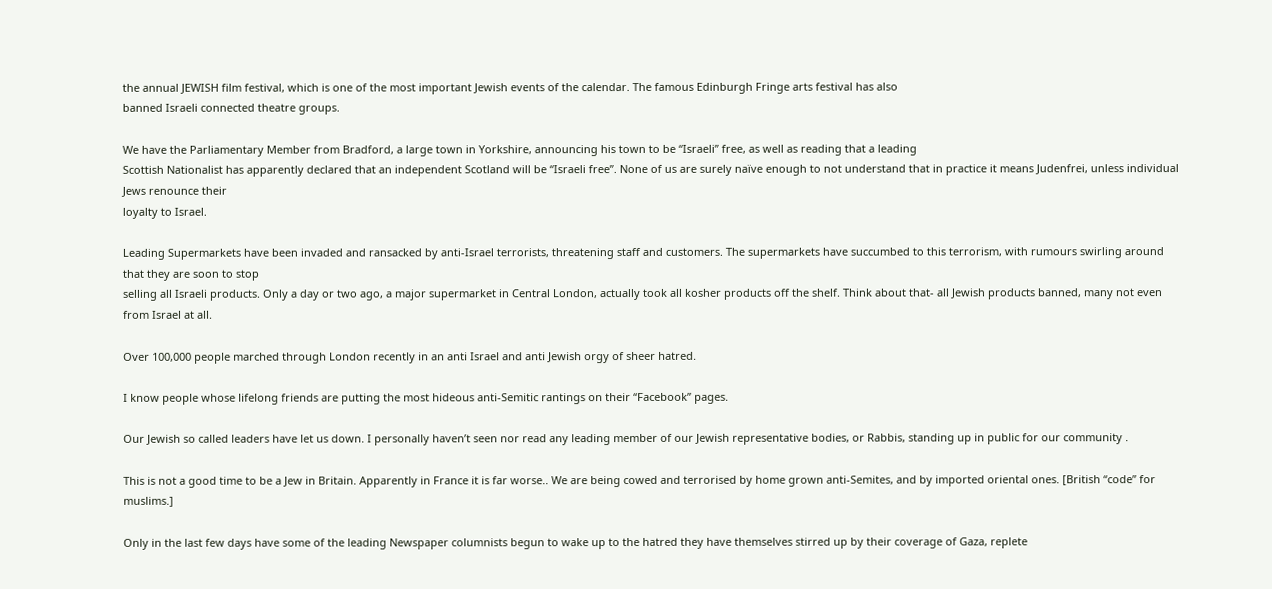the annual JEWISH film festival, which is one of the most important Jewish events of the calendar. The famous Edinburgh Fringe arts festival has also
banned Israeli connected theatre groups.

We have the Parliamentary Member from Bradford, a large town in Yorkshire, announcing his town to be “Israeli” free, as well as reading that a leading
Scottish Nationalist has apparently declared that an independent Scotland will be “Israeli free”. None of us are surely naïve enough to not understand that in practice it means Judenfrei, unless individual Jews renounce their
loyalty to Israel.

Leading Supermarkets have been invaded and ransacked by anti-Israel terrorists, threatening staff and customers. The supermarkets have succumbed to this terrorism, with rumours swirling around that they are soon to stop
selling all Israeli products. Only a day or two ago, a major supermarket in Central London, actually took all kosher products off the shelf. Think about that- all Jewish products banned, many not even from Israel at all.

Over 100,000 people marched through London recently in an anti Israel and anti Jewish orgy of sheer hatred.

I know people whose lifelong friends are putting the most hideous anti-Semitic rantings on their “Facebook” pages.

Our Jewish so called leaders have let us down. I personally haven’t seen nor read any leading member of our Jewish representative bodies, or Rabbis, standing up in public for our community .

This is not a good time to be a Jew in Britain. Apparently in France it is far worse.. We are being cowed and terrorised by home grown anti-Semites, and by imported oriental ones. [British “code” for muslims.]

Only in the last few days have some of the leading Newspaper columnists begun to wake up to the hatred they have themselves stirred up by their coverage of Gaza, replete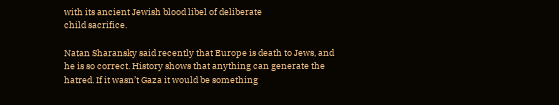with its ancient Jewish blood libel of deliberate
child sacrifice.

Natan Sharansky said recently that Europe is death to Jews, and he is so correct. History shows that anything can generate the hatred. If it wasn’t Gaza it would be something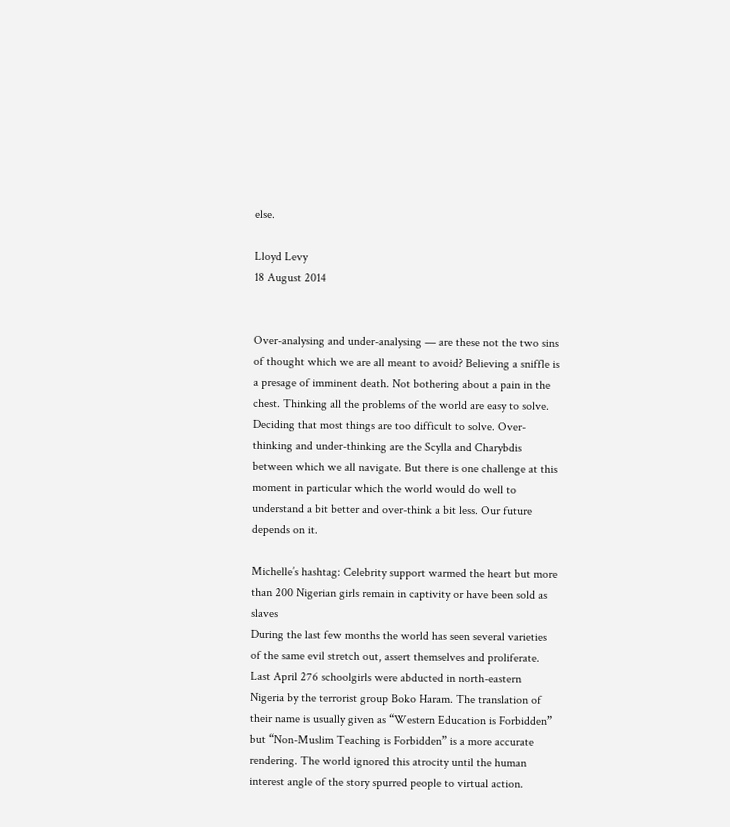else.

Lloyd Levy
18 August 2014


Over-analysing and under-analysing — are these not the two sins of thought which we are all meant to avoid? Believing a sniffle is a presage of imminent death. Not bothering about a pain in the chest. Thinking all the problems of the world are easy to solve. Deciding that most things are too difficult to solve. Over-thinking and under-thinking are the Scylla and Charybdis between which we all navigate. But there is one challenge at this moment in particular which the world would do well to understand a bit better and over-think a bit less. Our future depends on it.

Michelle’s hashtag: Celebrity support warmed the heart but more than 200 Nigerian girls remain in captivity or have been sold as slaves
During the last few months the world has seen several varieties of the same evil stretch out, assert themselves and proliferate. Last April 276 schoolgirls were abducted in north-eastern Nigeria by the terrorist group Boko Haram. The translation of their name is usually given as “Western Education is Forbidden” but “Non-Muslim Teaching is Forbidden” is a more accurate rendering. The world ignored this atrocity until the human interest angle of the story spurred people to virtual action.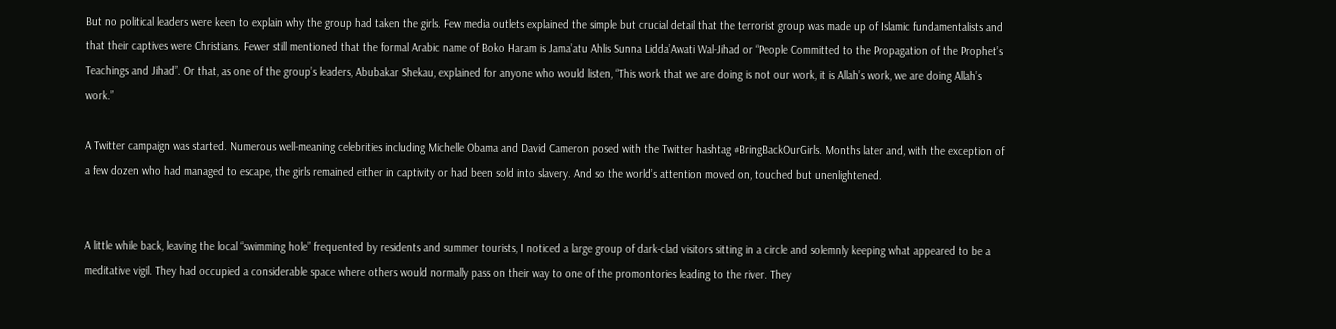But no political leaders were keen to explain why the group had taken the girls. Few media outlets explained the simple but crucial detail that the terrorist group was made up of Islamic fundamentalists and that their captives were Christians. Fewer still mentioned that the formal Arabic name of Boko Haram is Jama’atu Ahlis Sunna Lidda’Awati Wal-Jihad or “People Committed to the Propagation of the Prophet’s Teachings and Jihad”. Or that, as one of the group’s leaders, Abubakar Shekau, explained for anyone who would listen, “This work that we are doing is not our work, it is Allah’s work, we are doing Allah’s work.”

A Twitter campaign was started. Numerous well-meaning celebrities including Michelle Obama and David Cameron posed with the Twitter hashtag #BringBackOurGirls. Months later and, with the exception of a few dozen who had managed to escape, the girls remained either in captivity or had been sold into slavery. And so the world’s attention moved on, touched but unenlightened.


A little while back, leaving the local “swimming hole” frequented by residents and summer tourists, I noticed a large group of dark-clad visitors sitting in a circle and solemnly keeping what appeared to be a meditative vigil. They had occupied a considerable space where others would normally pass on their way to one of the promontories leading to the river. They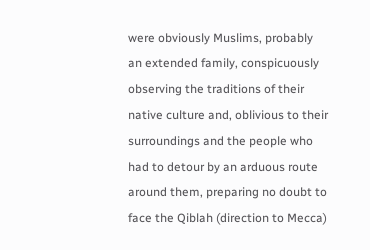were obviously Muslims, probably an extended family, conspicuously observing the traditions of their native culture and, oblivious to their surroundings and the people who had to detour by an arduous route around them, preparing no doubt to face the Qiblah (direction to Mecca)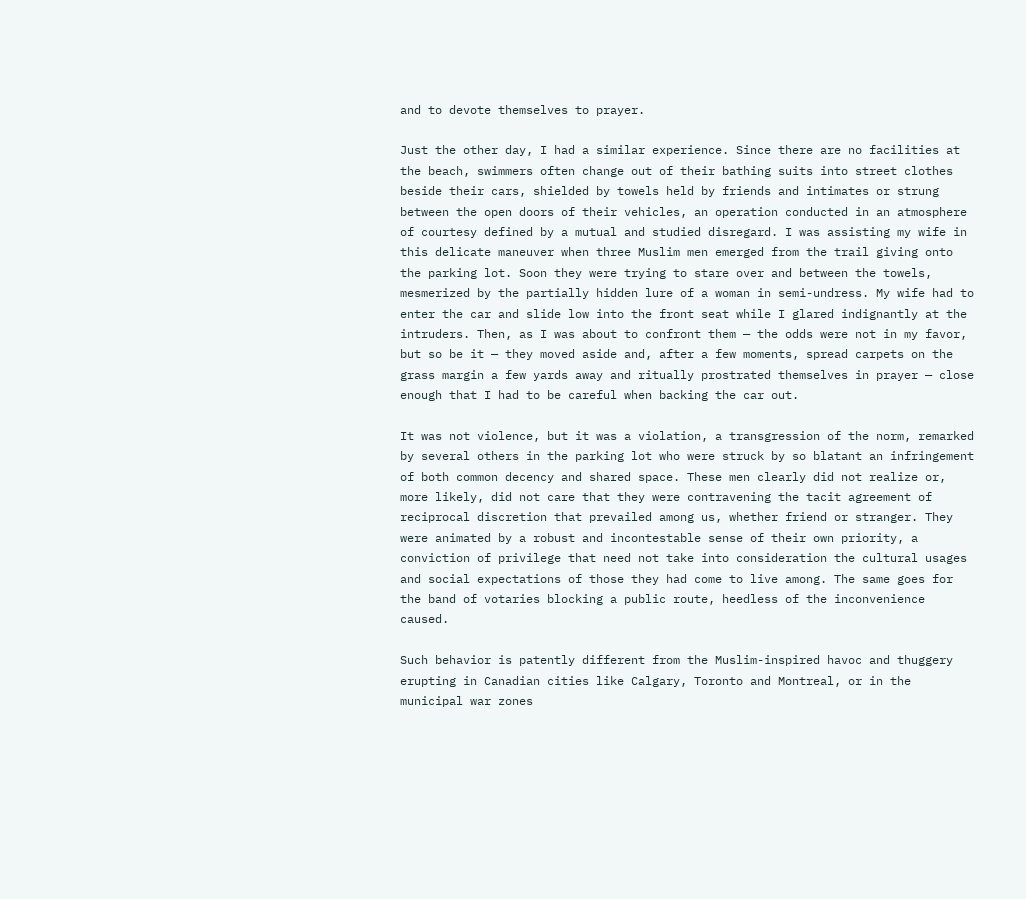and to devote themselves to prayer.

Just the other day, I had a similar experience. Since there are no facilities at the beach, swimmers often change out of their bathing suits into street clothes beside their cars, shielded by towels held by friends and intimates or strung between the open doors of their vehicles, an operation conducted in an atmosphere of courtesy defined by a mutual and studied disregard. I was assisting my wife in this delicate maneuver when three Muslim men emerged from the trail giving onto the parking lot. Soon they were trying to stare over and between the towels, mesmerized by the partially hidden lure of a woman in semi-undress. My wife had to enter the car and slide low into the front seat while I glared indignantly at the intruders. Then, as I was about to confront them — the odds were not in my favor, but so be it — they moved aside and, after a few moments, spread carpets on the grass margin a few yards away and ritually prostrated themselves in prayer — close enough that I had to be careful when backing the car out.

It was not violence, but it was a violation, a transgression of the norm, remarked by several others in the parking lot who were struck by so blatant an infringement of both common decency and shared space. These men clearly did not realize or, more likely, did not care that they were contravening the tacit agreement of reciprocal discretion that prevailed among us, whether friend or stranger. They were animated by a robust and incontestable sense of their own priority, a conviction of privilege that need not take into consideration the cultural usages and social expectations of those they had come to live among. The same goes for the band of votaries blocking a public route, heedless of the inconvenience caused.

Such behavior is patently different from the Muslim-inspired havoc and thuggery erupting in Canadian cities like Calgary, Toronto and Montreal, or in the municipal war zones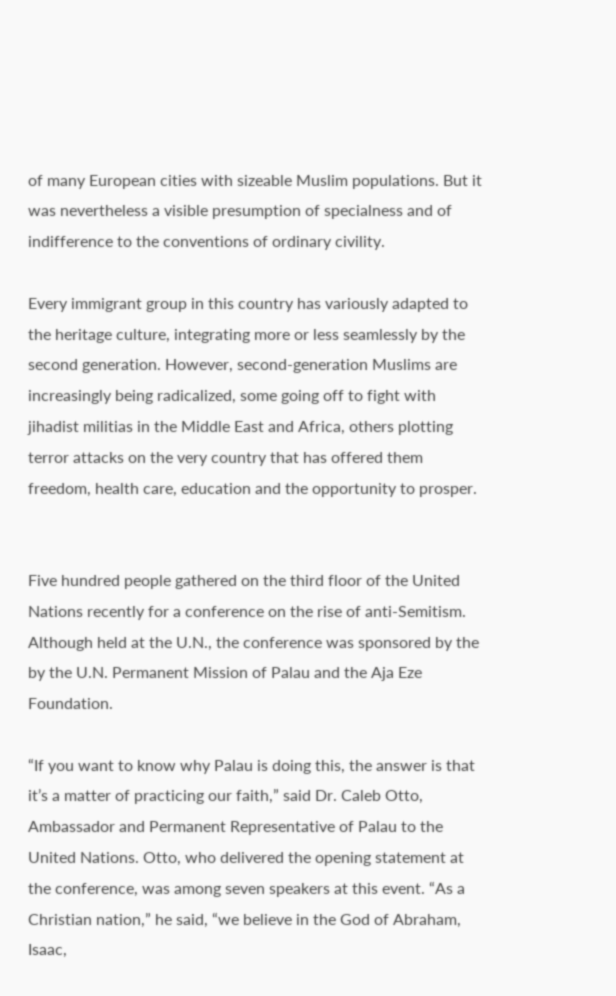of many European cities with sizeable Muslim populations. But it was nevertheless a visible presumption of specialness and of indifference to the conventions of ordinary civility.

Every immigrant group in this country has variously adapted to the heritage culture, integrating more or less seamlessly by the second generation. However, second-generation Muslims are increasingly being radicalized, some going off to fight with jihadist militias in the Middle East and Africa, others plotting terror attacks on the very country that has offered them freedom, health care, education and the opportunity to prosper.


Five hundred people gathered on the third floor of the United Nations recently for a conference on the rise of anti-Semitism. Although held at the U.N., the conference was sponsored by the by the U.N. Permanent Mission of Palau and the Aja Eze Foundation.

“If you want to know why Palau is doing this, the answer is that it’s a matter of practicing our faith,” said Dr. Caleb Otto, Ambassador and Permanent Representative of Palau to the United Nations. Otto, who delivered the opening statement at the conference, was among seven speakers at this event. “As a Christian nation,” he said, “we believe in the God of Abraham, Isaac,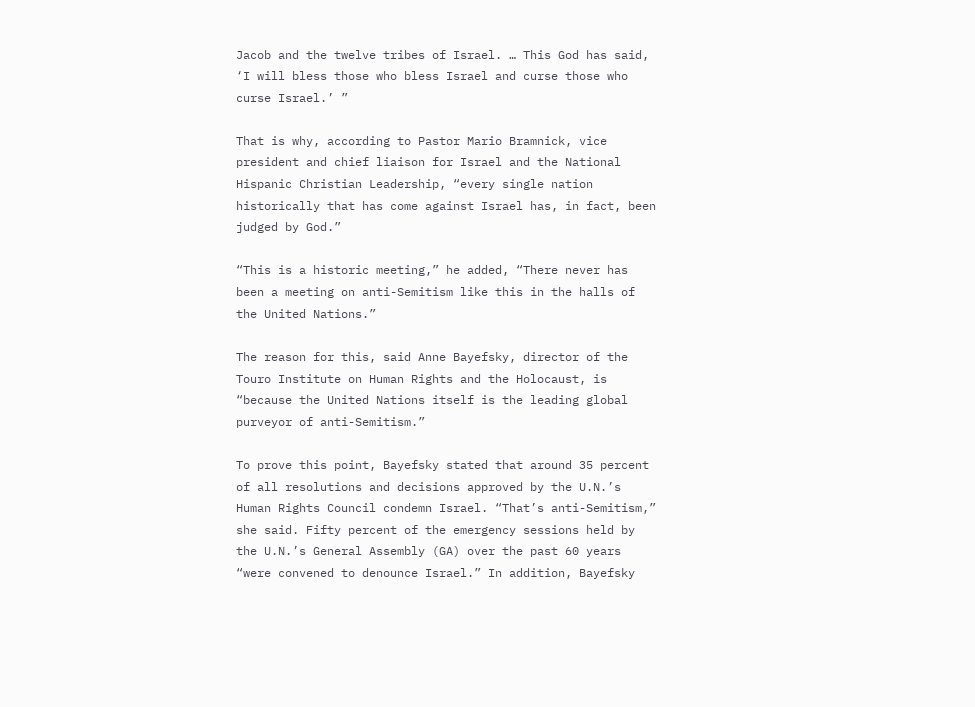Jacob and the twelve tribes of Israel. … This God has said, ‘I will bless those who bless Israel and curse those who curse Israel.’ ”

That is why, according to Pastor Mario Bramnick, vice president and chief liaison for Israel and the National Hispanic Christian Leadership, “every single nation historically that has come against Israel has, in fact, been judged by God.”

“This is a historic meeting,” he added, “There never has been a meeting on anti-Semitism like this in the halls of the United Nations.”

The reason for this, said Anne Bayefsky, director of the Touro Institute on Human Rights and the Holocaust, is “because the United Nations itself is the leading global purveyor of anti-Semitism.”

To prove this point, Bayefsky stated that around 35 percent of all resolutions and decisions approved by the U.N.’s Human Rights Council condemn Israel. “That’s anti-Semitism,” she said. Fifty percent of the emergency sessions held by the U.N.’s General Assembly (GA) over the past 60 years “were convened to denounce Israel.” In addition, Bayefsky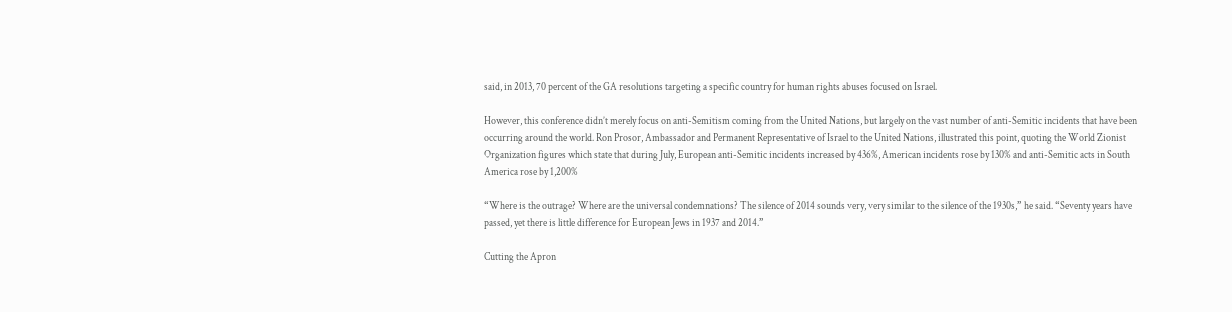said, in 2013, 70 percent of the GA resolutions targeting a specific country for human rights abuses focused on Israel.

However, this conference didn’t merely focus on anti-Semitism coming from the United Nations, but largely on the vast number of anti-Semitic incidents that have been occurring around the world. Ron Prosor, Ambassador and Permanent Representative of Israel to the United Nations, illustrated this point, quoting the World Zionist Organization figures which state that during July, European anti-Semitic incidents increased by 436%, American incidents rose by 130% and anti-Semitic acts in South America rose by 1,200%

“Where is the outrage? Where are the universal condemnations? The silence of 2014 sounds very, very similar to the silence of the 1930s,” he said. “Seventy years have passed, yet there is little difference for European Jews in 1937 and 2014.”

Cutting the Apron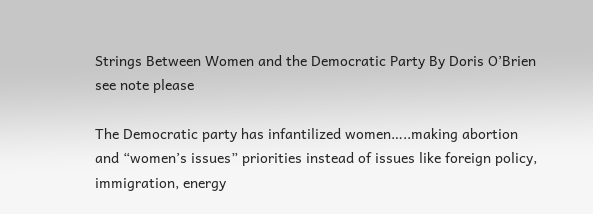Strings Between Women and the Democratic Party By Doris O’Brien see note please

The Democratic party has infantilized women…..making abortion and “women’s issues” priorities instead of issues like foreign policy, immigration, energy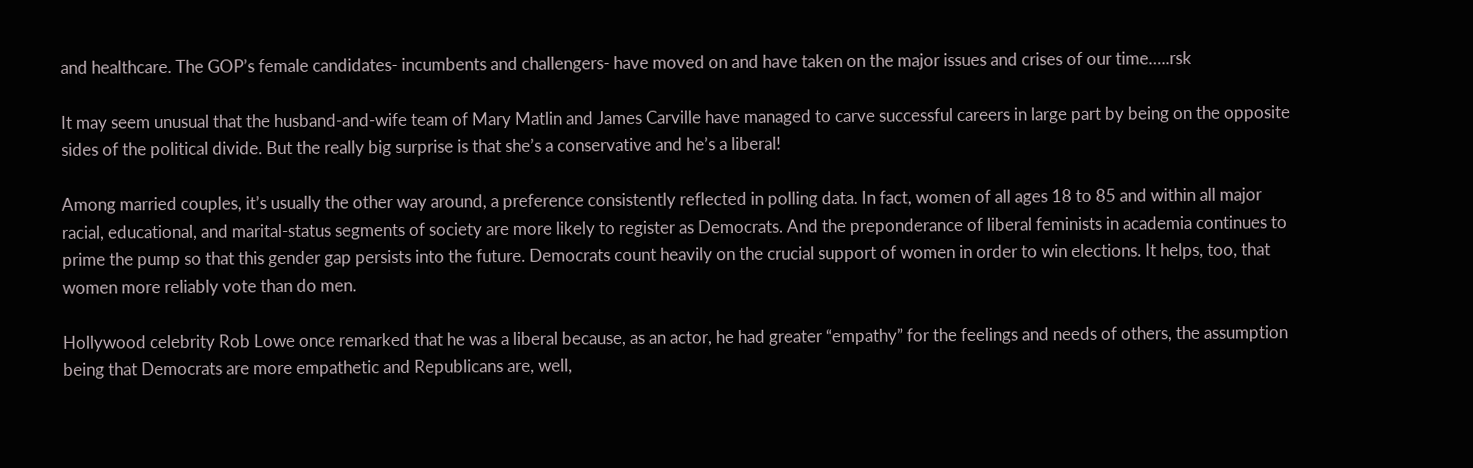and healthcare. The GOP’s female candidates- incumbents and challengers- have moved on and have taken on the major issues and crises of our time…..rsk

It may seem unusual that the husband-and-wife team of Mary Matlin and James Carville have managed to carve successful careers in large part by being on the opposite sides of the political divide. But the really big surprise is that she’s a conservative and he’s a liberal!

Among married couples, it’s usually the other way around, a preference consistently reflected in polling data. In fact, women of all ages 18 to 85 and within all major racial, educational, and marital-status segments of society are more likely to register as Democrats. And the preponderance of liberal feminists in academia continues to prime the pump so that this gender gap persists into the future. Democrats count heavily on the crucial support of women in order to win elections. It helps, too, that women more reliably vote than do men.

Hollywood celebrity Rob Lowe once remarked that he was a liberal because, as an actor, he had greater “empathy” for the feelings and needs of others, the assumption being that Democrats are more empathetic and Republicans are, well,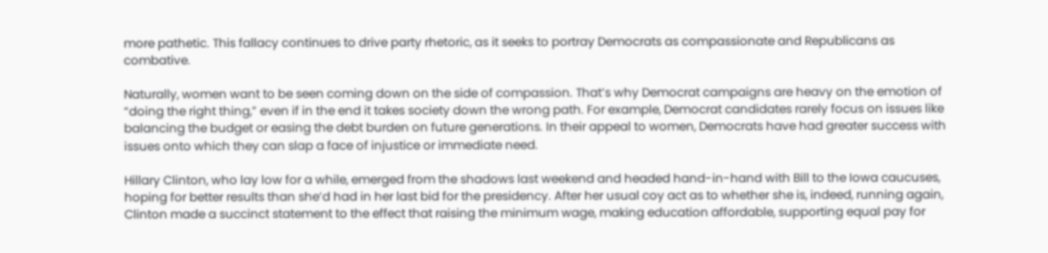more pathetic. This fallacy continues to drive party rhetoric, as it seeks to portray Democrats as compassionate and Republicans as combative.

Naturally, women want to be seen coming down on the side of compassion. That’s why Democrat campaigns are heavy on the emotion of “doing the right thing,” even if in the end it takes society down the wrong path. For example, Democrat candidates rarely focus on issues like balancing the budget or easing the debt burden on future generations. In their appeal to women, Democrats have had greater success with issues onto which they can slap a face of injustice or immediate need.

Hillary Clinton, who lay low for a while, emerged from the shadows last weekend and headed hand-in-hand with Bill to the Iowa caucuses, hoping for better results than she’d had in her last bid for the presidency. After her usual coy act as to whether she is, indeed, running again, Clinton made a succinct statement to the effect that raising the minimum wage, making education affordable, supporting equal pay for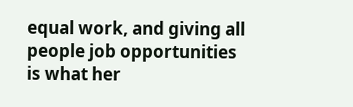equal work, and giving all people job opportunities is what her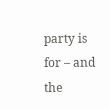party is for – and the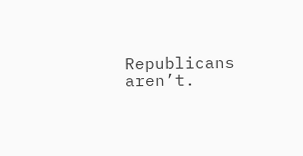Republicans aren’t.